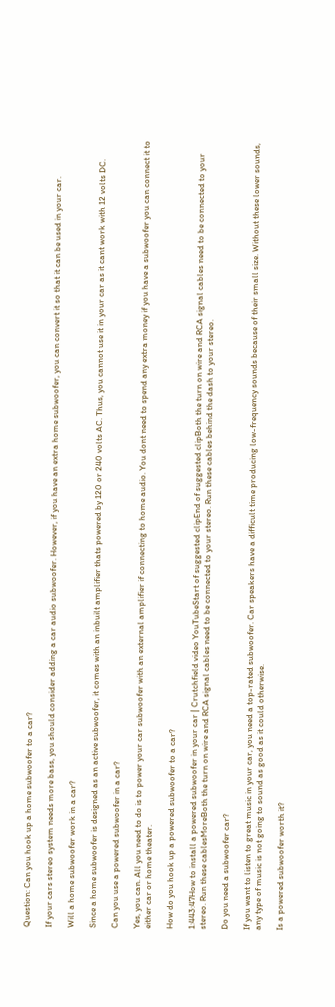Question: Can you hook up a home subwoofer to a car?

If your cars stereo system needs more bass, you should consider adding a car audio subwoofer. However, if you have an extra home subwoofer, you can convert it so that it can be used in your car.

Will a home subwoofer work in a car?

Since a home subwoofer is designed as an active subwoofer, it comes with an inbuilt amplifier thats powered by 120 or 240 volts AC. Thus, you cannot use it in your car as it cant work with 12 volts DC.

Can you use a powered subwoofer in a car?

Yes, you can. All you need to do is to power your car subwoofer with an external amplifier if connecting to home audio. You dont need to spend any extra money if you have a subwoofer you can connect it to either car or home theater.

How do you hook up a powered subwoofer to a car?

1:443:47How to install a powered subwoofer in your car | Crutchfield video YouTubeStart of suggested clipEnd of suggested clipBoth the turn on wire and RCA signal cables need to be connected to your stereo. Run these cablesMoreBoth the turn on wire and RCA signal cables need to be connected to your stereo. Run these cables behind the dash to your stereo.

Do you need a subwoofer car?

If you want to listen to great music in your car, you need a top-rated subwoofer. Car speakers have a difficult time producing low-frequency sounds because of their small size. Without these lower sounds, any type of music is not going to sound as good as it could otherwise.

Is a powered subwoofer worth it?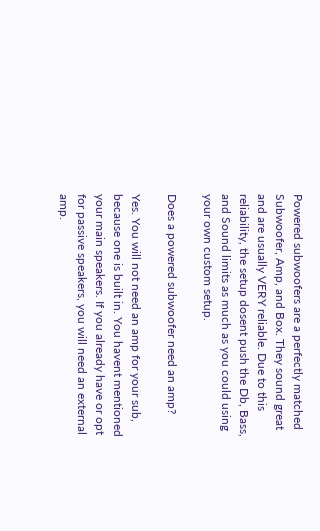Powered subwoofers are a perfectly matched Subwoofer, Amp, and Box. They sound great and are usually VERY reliable. Due to this reliability, the setup dosent push the Db, Bass, and Sound limits as much as you could using your own custom setup.

Does a powered subwoofer need an amp?

Yes. You will not need an amp for your sub, because one is built in. You havent mentioned your main speakers. If you already have or opt for passive speakers, you will need an external amp.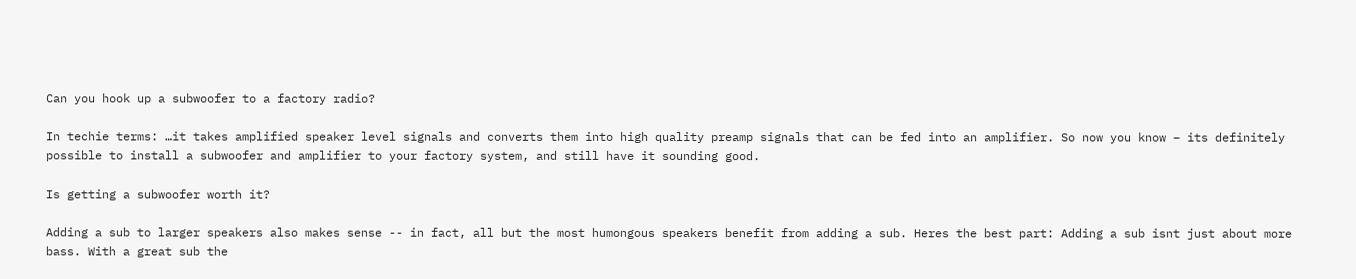Can you hook up a subwoofer to a factory radio?

In techie terms: …it takes amplified speaker level signals and converts them into high quality preamp signals that can be fed into an amplifier. So now you know – its definitely possible to install a subwoofer and amplifier to your factory system, and still have it sounding good.

Is getting a subwoofer worth it?

Adding a sub to larger speakers also makes sense -- in fact, all but the most humongous speakers benefit from adding a sub. Heres the best part: Adding a sub isnt just about more bass. With a great sub the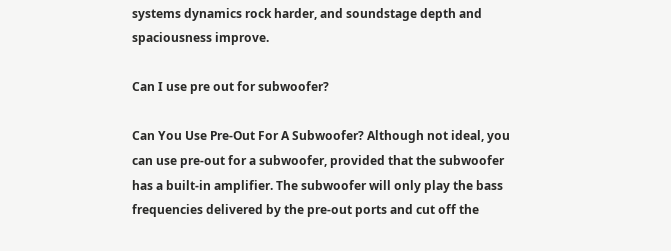systems dynamics rock harder, and soundstage depth and spaciousness improve.

Can I use pre out for subwoofer?

Can You Use Pre-Out For A Subwoofer? Although not ideal, you can use pre-out for a subwoofer, provided that the subwoofer has a built-in amplifier. The subwoofer will only play the bass frequencies delivered by the pre-out ports and cut off the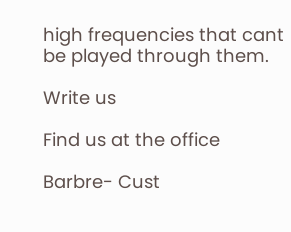high frequencies that cant be played through them.

Write us

Find us at the office

Barbre- Cust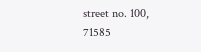street no. 100, 71585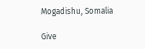Mogadishu, Somalia

Give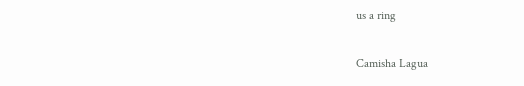us a ring

Camisha Lagua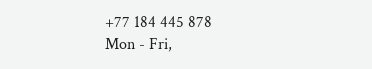+77 184 445 878
Mon - Fri,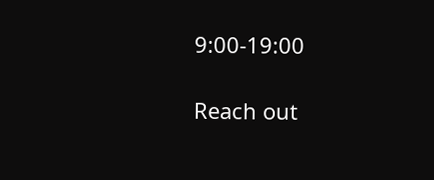9:00-19:00

Reach out